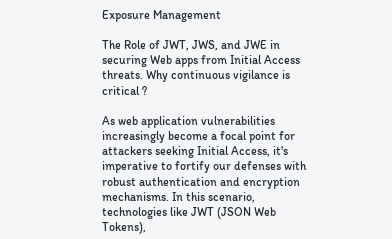Exposure Management

The Role of JWT, JWS, and JWE in securing Web apps from Initial Access threats. Why continuous vigilance is critical ?

As web application vulnerabilities increasingly become a focal point for attackers seeking Initial Access, it's imperative to fortify our defenses with robust authentication and encryption mechanisms. In this scenario, technologies like JWT (JSON Web Tokens),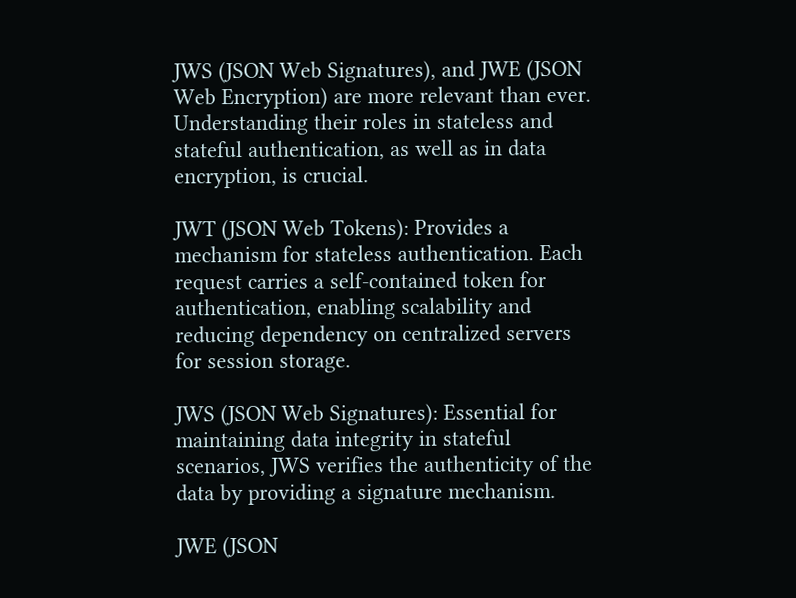JWS (JSON Web Signatures), and JWE (JSON Web Encryption) are more relevant than ever. Understanding their roles in stateless and stateful authentication, as well as in data encryption, is crucial.

JWT (JSON Web Tokens): Provides a mechanism for stateless authentication. Each request carries a self-contained token for authentication, enabling scalability and reducing dependency on centralized servers for session storage.

JWS (JSON Web Signatures): Essential for maintaining data integrity in stateful scenarios, JWS verifies the authenticity of the data by providing a signature mechanism.

JWE (JSON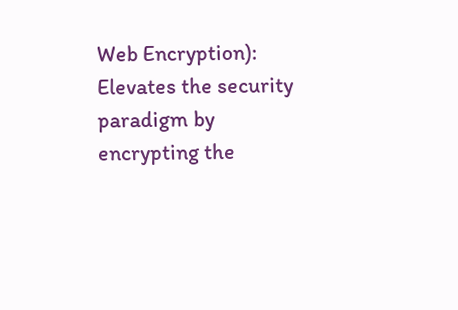Web Encryption): Elevates the security paradigm by encrypting the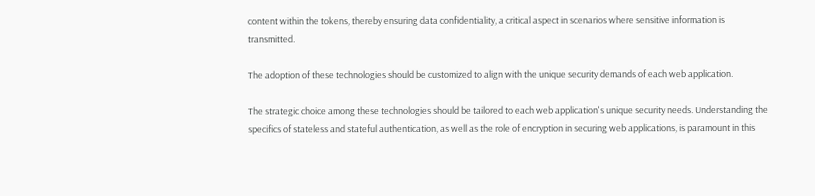content within the tokens, thereby ensuring data confidentiality, a critical aspect in scenarios where sensitive information is transmitted.

The adoption of these technologies should be customized to align with the unique security demands of each web application.

The strategic choice among these technologies should be tailored to each web application's unique security needs. Understanding the specifics of stateless and stateful authentication, as well as the role of encryption in securing web applications, is paramount in this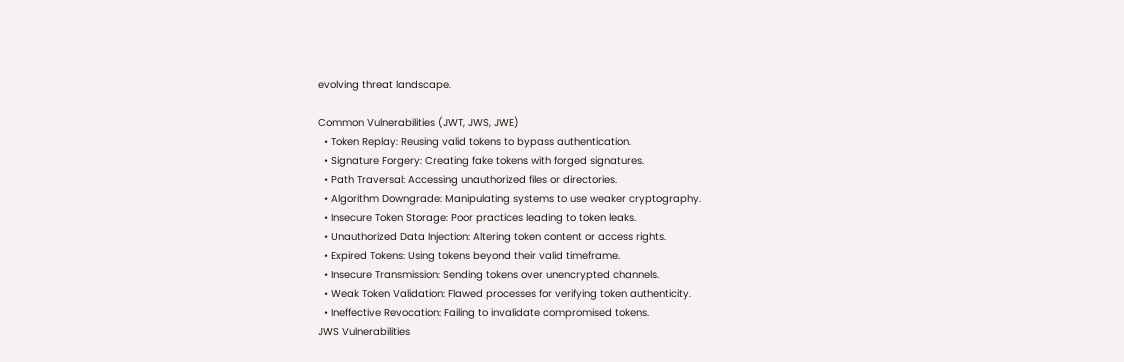evolving threat landscape.

Common Vulnerabilities (JWT, JWS, JWE)
  • Token Replay: Reusing valid tokens to bypass authentication.
  • Signature Forgery: Creating fake tokens with forged signatures.
  • Path Traversal: Accessing unauthorized files or directories.
  • Algorithm Downgrade: Manipulating systems to use weaker cryptography.
  • Insecure Token Storage: Poor practices leading to token leaks.
  • Unauthorized Data Injection: Altering token content or access rights.
  • Expired Tokens: Using tokens beyond their valid timeframe.
  • Insecure Transmission: Sending tokens over unencrypted channels.
  • Weak Token Validation: Flawed processes for verifying token authenticity.
  • Ineffective Revocation: Failing to invalidate compromised tokens.
JWS Vulnerabilities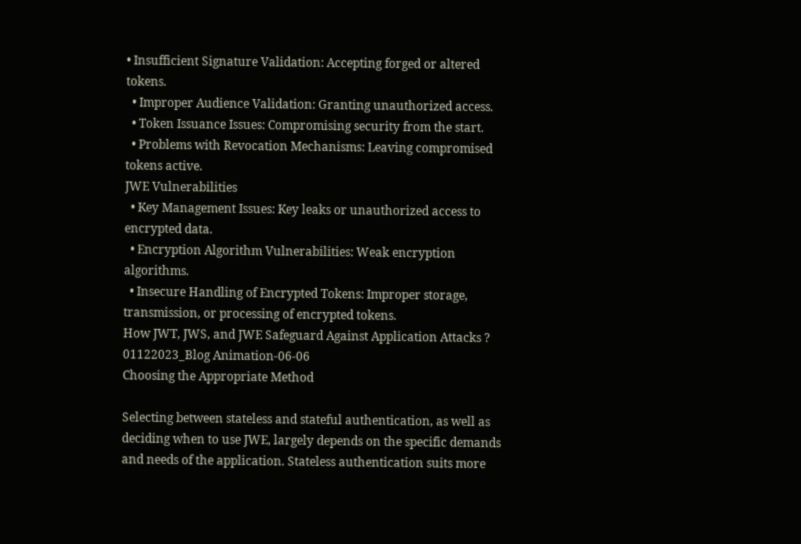• Insufficient Signature Validation: Accepting forged or altered tokens.
  • Improper Audience Validation: Granting unauthorized access.
  • Token Issuance Issues: Compromising security from the start.
  • Problems with Revocation Mechanisms: Leaving compromised tokens active.
JWE Vulnerabilities
  • Key Management Issues: Key leaks or unauthorized access to encrypted data.
  • Encryption Algorithm Vulnerabilities: Weak encryption algorithms.
  • Insecure Handling of Encrypted Tokens: Improper storage, transmission, or processing of encrypted tokens.
How JWT, JWS, and JWE Safeguard Against Application Attacks ?
01122023_Blog Animation-06-06
Choosing the Appropriate Method

Selecting between stateless and stateful authentication, as well as deciding when to use JWE, largely depends on the specific demands and needs of the application. Stateless authentication suits more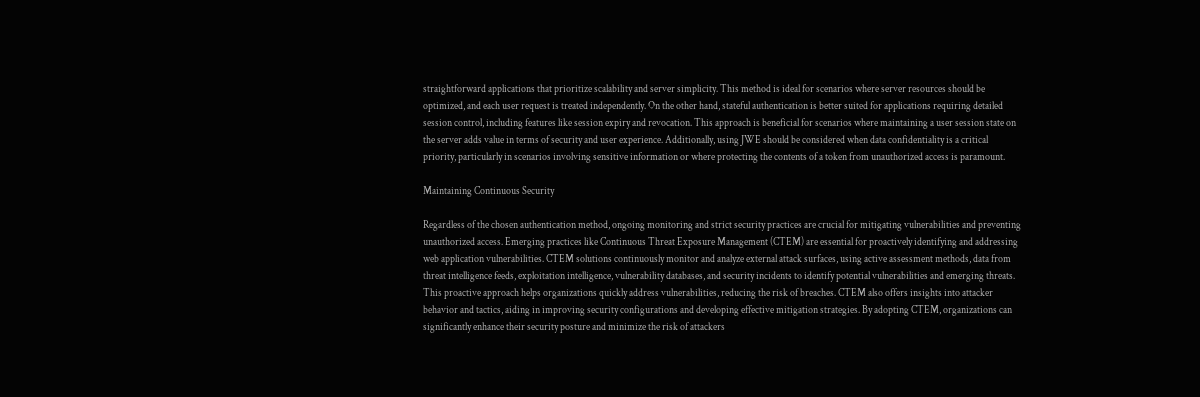straightforward applications that prioritize scalability and server simplicity. This method is ideal for scenarios where server resources should be optimized, and each user request is treated independently. On the other hand, stateful authentication is better suited for applications requiring detailed session control, including features like session expiry and revocation. This approach is beneficial for scenarios where maintaining a user session state on the server adds value in terms of security and user experience. Additionally, using JWE should be considered when data confidentiality is a critical priority, particularly in scenarios involving sensitive information or where protecting the contents of a token from unauthorized access is paramount.

Maintaining Continuous Security

Regardless of the chosen authentication method, ongoing monitoring and strict security practices are crucial for mitigating vulnerabilities and preventing unauthorized access. Emerging practices like Continuous Threat Exposure Management (CTEM) are essential for proactively identifying and addressing web application vulnerabilities. CTEM solutions continuously monitor and analyze external attack surfaces, using active assessment methods, data from threat intelligence feeds, exploitation intelligence, vulnerability databases, and security incidents to identify potential vulnerabilities and emerging threats. This proactive approach helps organizations quickly address vulnerabilities, reducing the risk of breaches. CTEM also offers insights into attacker behavior and tactics, aiding in improving security configurations and developing effective mitigation strategies. By adopting CTEM, organizations can significantly enhance their security posture and minimize the risk of attackers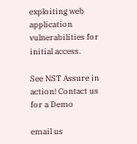exploiting web application vulnerabilities for initial access.

See NST Assure in action! Contact us for a Demo

email us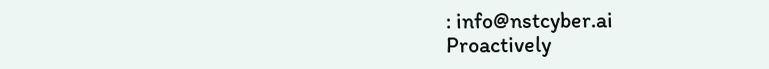: info@nstcyber.ai
Proactively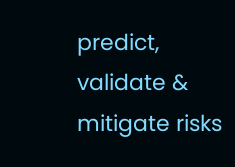predict, validate & mitigate risks